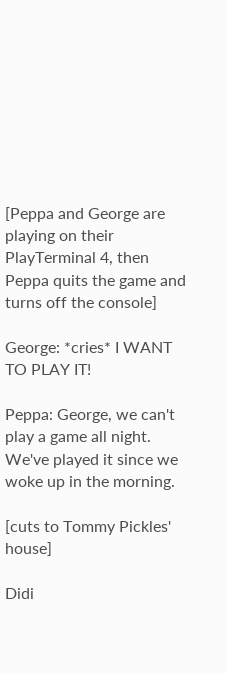[Peppa and George are playing on their PlayTerminal 4, then Peppa quits the game and turns off the console]

George: *cries* I WANT TO PLAY IT!

Peppa: George, we can't play a game all night. We've played it since we woke up in the morning.

[cuts to Tommy Pickles' house]

Didi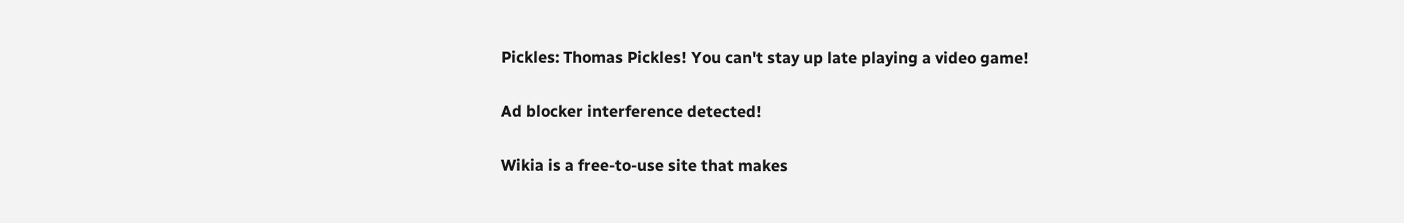Pickles: Thomas Pickles! You can't stay up late playing a video game!

Ad blocker interference detected!

Wikia is a free-to-use site that makes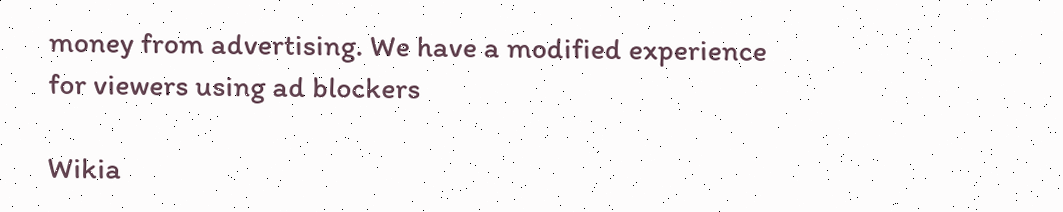money from advertising. We have a modified experience for viewers using ad blockers

Wikia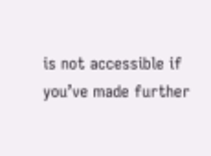is not accessible if you’ve made further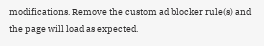modifications. Remove the custom ad blocker rule(s) and the page will load as expected.